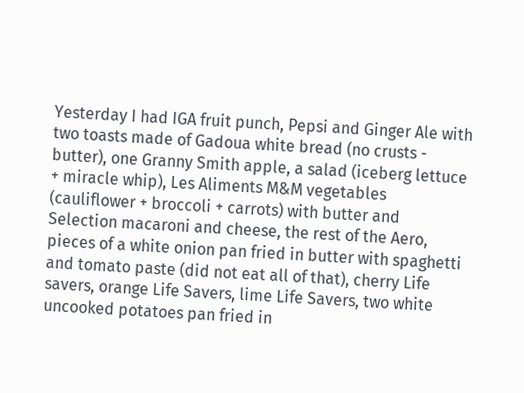Yesterday I had IGA fruit punch, Pepsi and Ginger Ale with two toasts made of Gadoua white bread (no crusts - butter), one Granny Smith apple, a salad (iceberg lettuce + miracle whip), Les Aliments M&M vegetables (cauliflower + broccoli + carrots) with butter and Selection macaroni and cheese, the rest of the Aero, pieces of a white onion pan fried in butter with spaghetti and tomato paste (did not eat all of that), cherry Life savers, orange Life Savers, lime Life Savers, two white uncooked potatoes pan fried in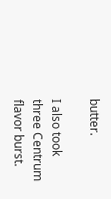butter.

I also took three Centrum flavor burst.